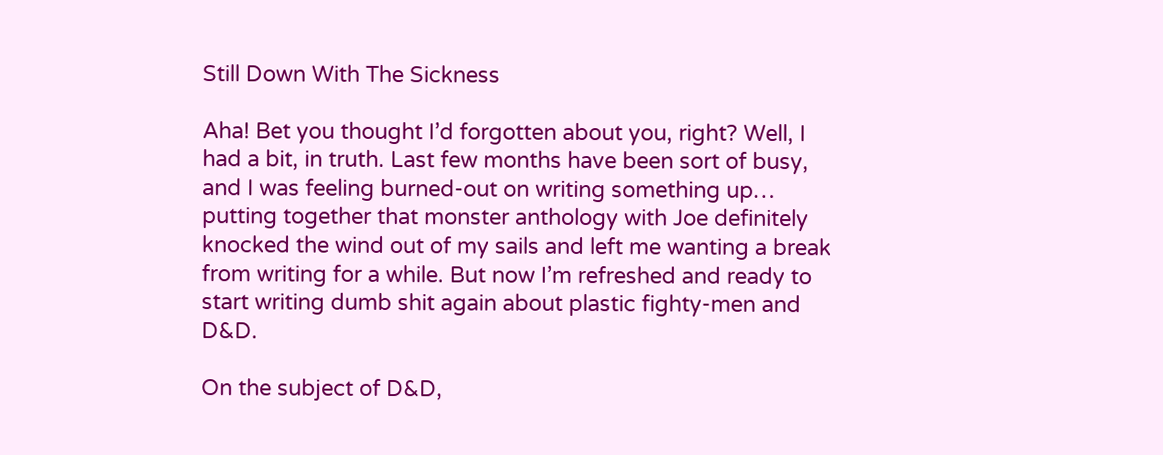Still Down With The Sickness

Aha! Bet you thought I’d forgotten about you, right? Well, I had a bit, in truth. Last few months have been sort of busy, and I was feeling burned-out on writing something up… putting together that monster anthology with Joe definitely knocked the wind out of my sails and left me wanting a break from writing for a while. But now I’m refreshed and ready to start writing dumb shit again about plastic fighty-men and D&D.

On the subject of D&D,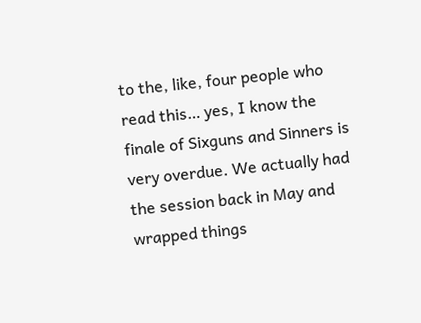to the, like, four people who read this… yes, I know the finale of Sixguns and Sinners is very overdue. We actually had the session back in May and wrapped things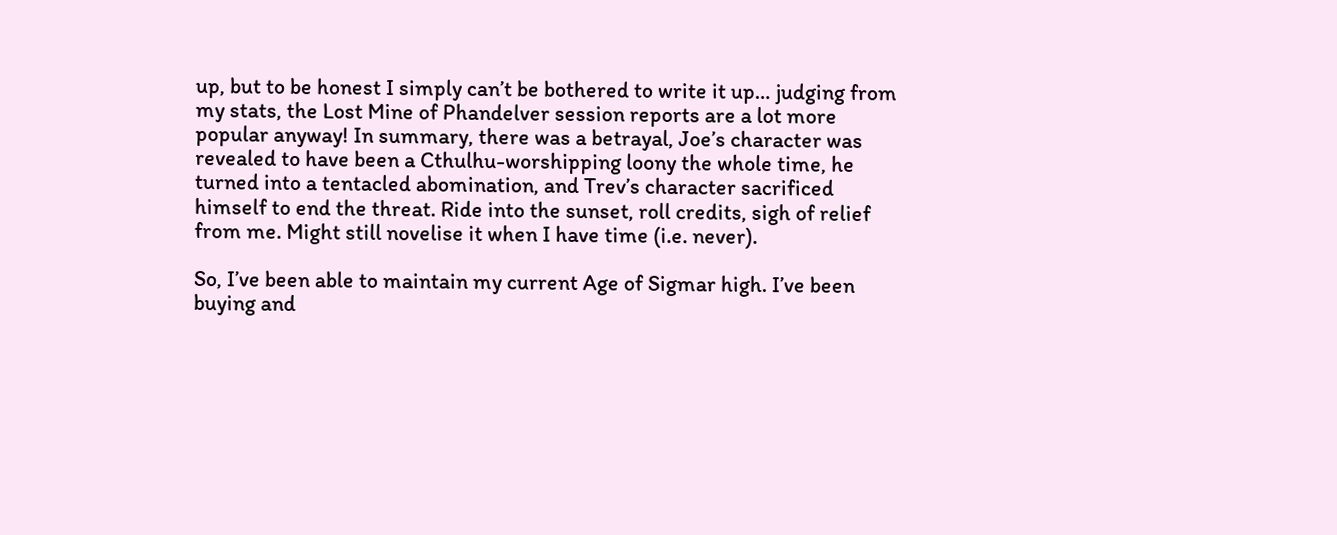up, but to be honest I simply can’t be bothered to write it up… judging from my stats, the Lost Mine of Phandelver session reports are a lot more popular anyway! In summary, there was a betrayal, Joe’s character was revealed to have been a Cthulhu-worshipping loony the whole time, he turned into a tentacled abomination, and Trev’s character sacrificed himself to end the threat. Ride into the sunset, roll credits, sigh of relief from me. Might still novelise it when I have time (i.e. never).

So, I’ve been able to maintain my current Age of Sigmar high. I’ve been buying and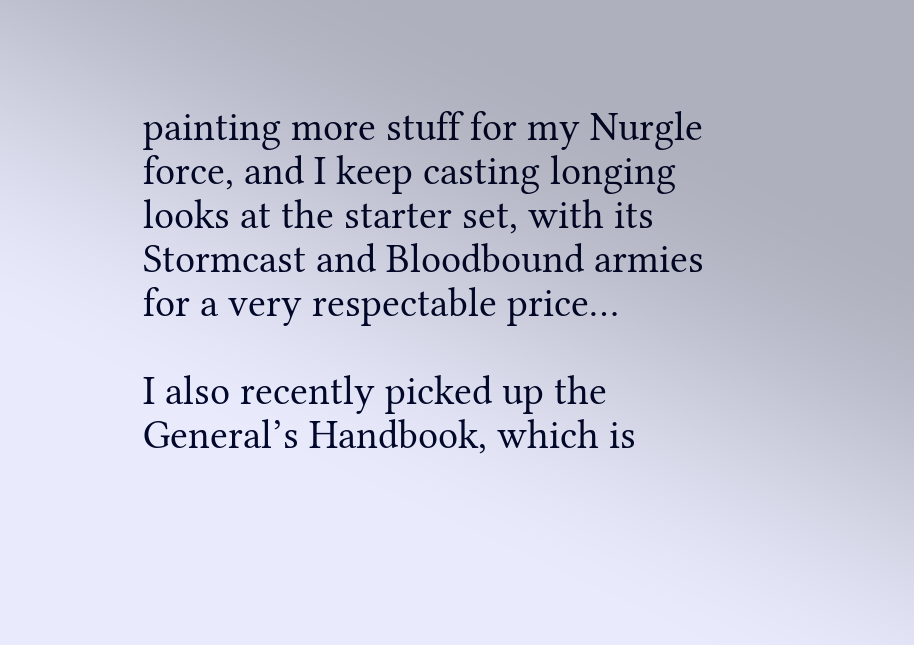painting more stuff for my Nurgle force, and I keep casting longing looks at the starter set, with its Stormcast and Bloodbound armies for a very respectable price…

I also recently picked up the General’s Handbook, which is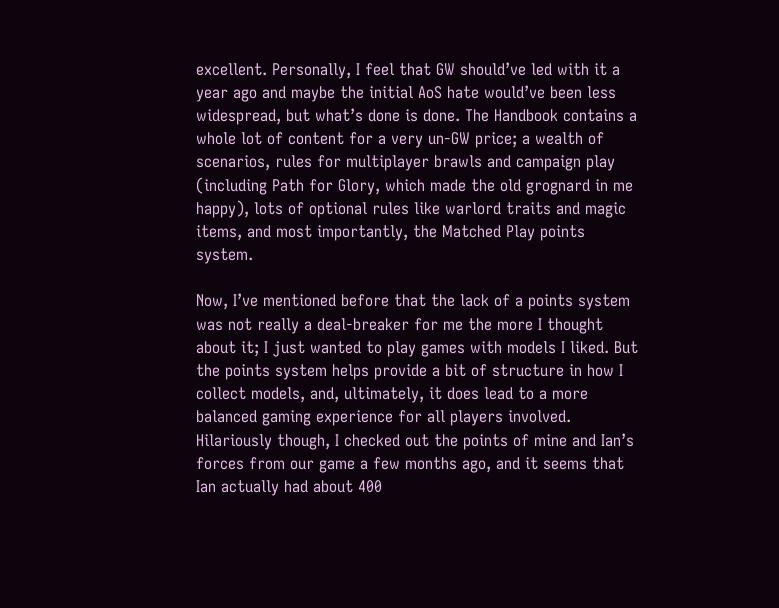excellent. Personally, I feel that GW should’ve led with it a year ago and maybe the initial AoS hate would’ve been less widespread, but what’s done is done. The Handbook contains a whole lot of content for a very un-GW price; a wealth of scenarios, rules for multiplayer brawls and campaign play (including Path for Glory, which made the old grognard in me happy), lots of optional rules like warlord traits and magic items, and most importantly, the Matched Play points system.

Now, I’ve mentioned before that the lack of a points system was not really a deal-breaker for me the more I thought about it; I just wanted to play games with models I liked. But the points system helps provide a bit of structure in how I collect models, and, ultimately, it does lead to a more balanced gaming experience for all players involved. Hilariously though, I checked out the points of mine and Ian’s forces from our game a few months ago, and it seems that Ian actually had about 400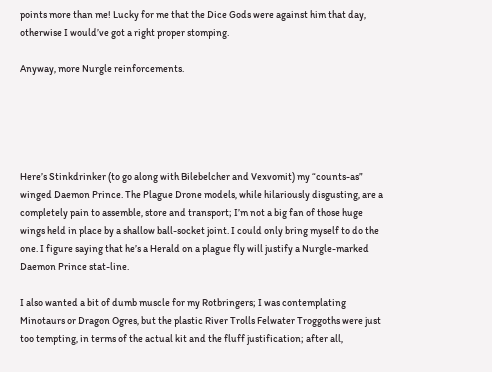points more than me! Lucky for me that the Dice Gods were against him that day, otherwise I would’ve got a right proper stomping.

Anyway, more Nurgle reinforcements.





Here’s Stinkdrinker (to go along with Bilebelcher and Vexvomit) my “counts-as” winged Daemon Prince. The Plague Drone models, while hilariously disgusting, are a completely pain to assemble, store and transport; I’m not a big fan of those huge wings held in place by a shallow ball-socket joint. I could only bring myself to do the one. I figure saying that he’s a Herald on a plague fly will justify a Nurgle-marked Daemon Prince stat-line.

I also wanted a bit of dumb muscle for my Rotbringers; I was contemplating Minotaurs or Dragon Ogres, but the plastic River Trolls Felwater Troggoths were just too tempting, in terms of the actual kit and the fluff justification; after all,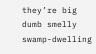they’re big dumb smelly swamp-dwelling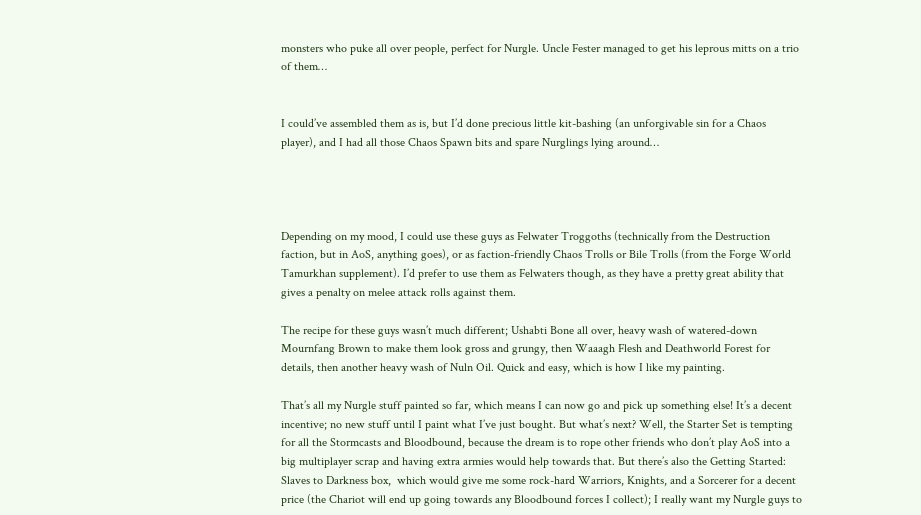monsters who puke all over people, perfect for Nurgle. Uncle Fester managed to get his leprous mitts on a trio of them…


I could’ve assembled them as is, but I’d done precious little kit-bashing (an unforgivable sin for a Chaos player), and I had all those Chaos Spawn bits and spare Nurglings lying around…




Depending on my mood, I could use these guys as Felwater Troggoths (technically from the Destruction faction, but in AoS, anything goes), or as faction-friendly Chaos Trolls or Bile Trolls (from the Forge World Tamurkhan supplement). I’d prefer to use them as Felwaters though, as they have a pretty great ability that gives a penalty on melee attack rolls against them.

The recipe for these guys wasn’t much different; Ushabti Bone all over, heavy wash of watered-down Mournfang Brown to make them look gross and grungy, then Waaagh Flesh and Deathworld Forest for details, then another heavy wash of Nuln Oil. Quick and easy, which is how I like my painting.

That’s all my Nurgle stuff painted so far, which means I can now go and pick up something else! It’s a decent incentive; no new stuff until I paint what I’ve just bought. But what’s next? Well, the Starter Set is tempting for all the Stormcasts and Bloodbound, because the dream is to rope other friends who don’t play AoS into a big multiplayer scrap and having extra armies would help towards that. But there’s also the Getting Started: Slaves to Darkness box,  which would give me some rock-hard Warriors, Knights, and a Sorcerer for a decent price (the Chariot will end up going towards any Bloodbound forces I collect); I really want my Nurgle guys to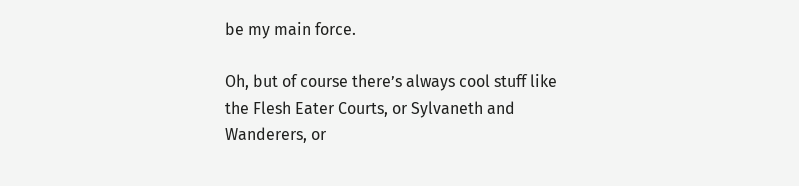be my main force.

Oh, but of course there’s always cool stuff like the Flesh Eater Courts, or Sylvaneth and Wanderers, or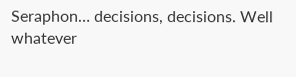Seraphon… decisions, decisions. Well whatever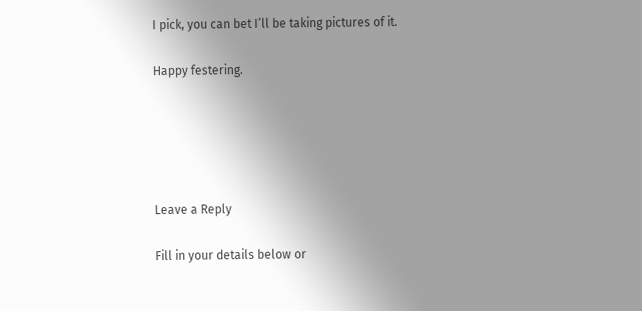I pick, you can bet I’ll be taking pictures of it.

Happy festering.





Leave a Reply

Fill in your details below or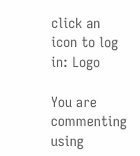click an icon to log in: Logo

You are commenting using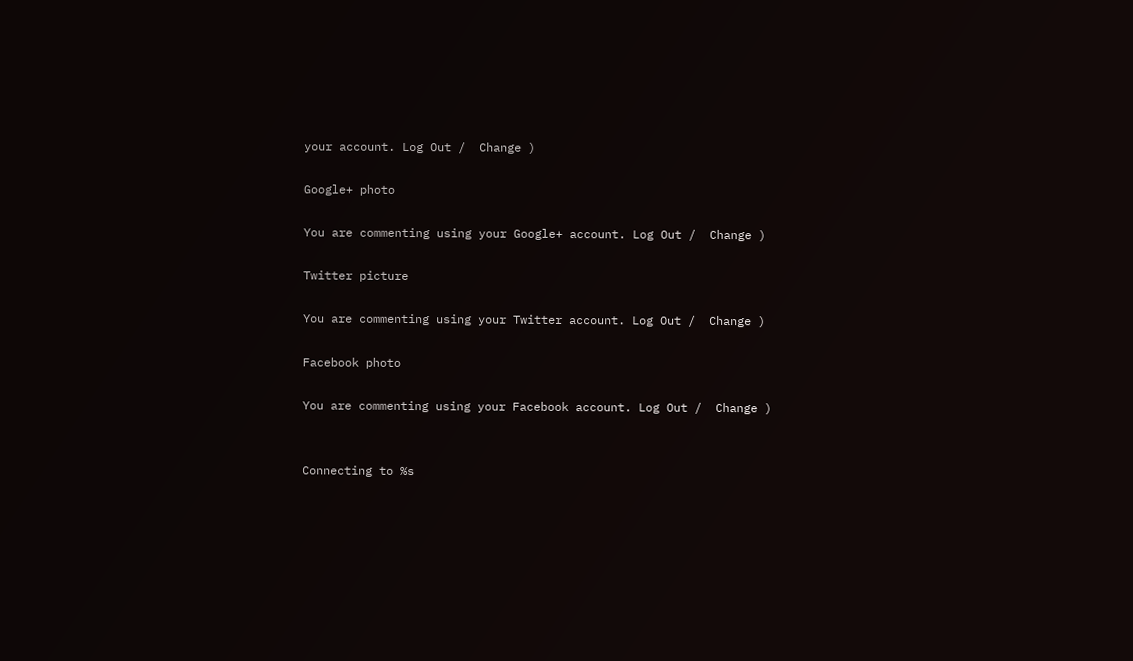your account. Log Out /  Change )

Google+ photo

You are commenting using your Google+ account. Log Out /  Change )

Twitter picture

You are commenting using your Twitter account. Log Out /  Change )

Facebook photo

You are commenting using your Facebook account. Log Out /  Change )


Connecting to %s